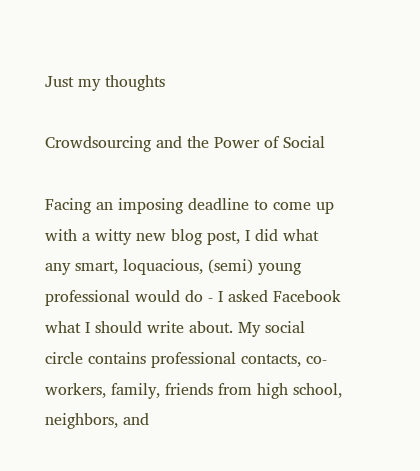Just my thoughts

Crowdsourcing and the Power of Social

Facing an imposing deadline to come up with a witty new blog post, I did what any smart, loquacious, (semi) young professional would do - I asked Facebook what I should write about. My social circle contains professional contacts, co-workers, family, friends from high school, neighbors, and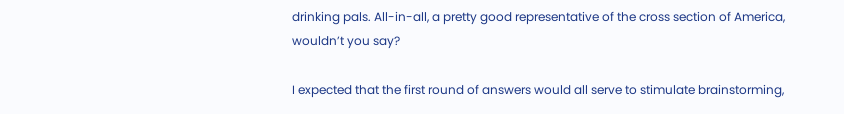drinking pals. All-in-all, a pretty good representative of the cross section of America, wouldn’t you say?

I expected that the first round of answers would all serve to stimulate brainstorming,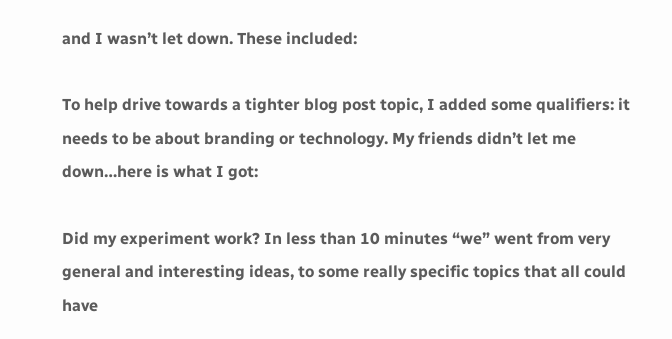and I wasn’t let down. These included:

To help drive towards a tighter blog post topic, I added some qualifiers: it needs to be about branding or technology. My friends didn’t let me down…here is what I got:

Did my experiment work? In less than 10 minutes “we” went from very general and interesting ideas, to some really specific topics that all could have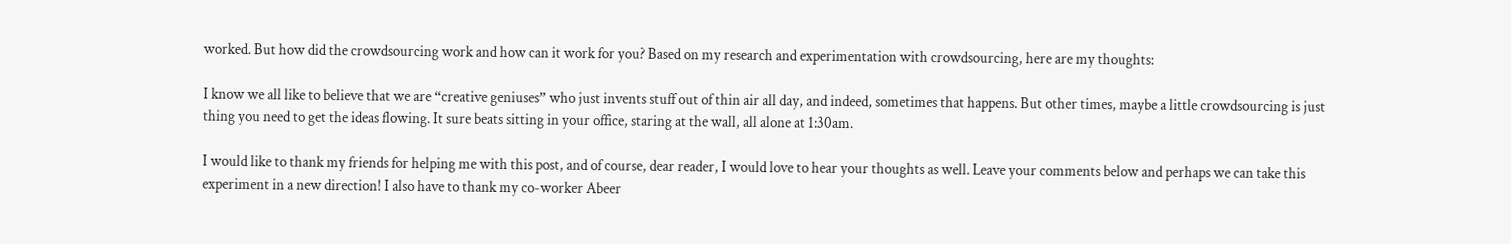worked. But how did the crowdsourcing work and how can it work for you? Based on my research and experimentation with crowdsourcing, here are my thoughts:

I know we all like to believe that we are “creative geniuses” who just invents stuff out of thin air all day, and indeed, sometimes that happens. But other times, maybe a little crowdsourcing is just thing you need to get the ideas flowing. It sure beats sitting in your office, staring at the wall, all alone at 1:30am.

I would like to thank my friends for helping me with this post, and of course, dear reader, I would love to hear your thoughts as well. Leave your comments below and perhaps we can take this experiment in a new direction! I also have to thank my co-worker Abeer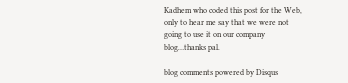Kadhem who coded this post for the Web, only to hear me say that we were not going to use it on our company blog…thanks pal.

blog comments powered by Disqus